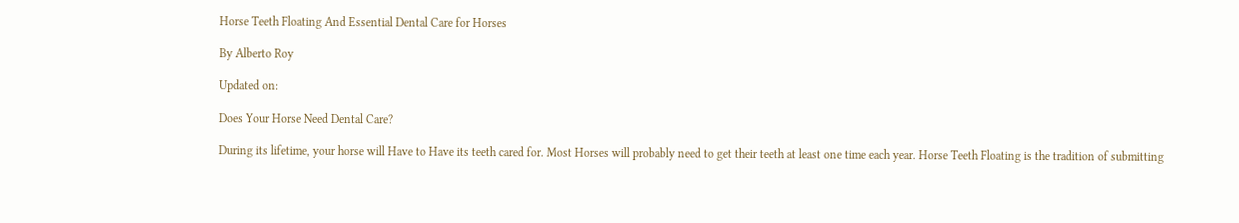Horse Teeth Floating And Essential Dental Care for Horses

By Alberto Roy

Updated on:

Does Your Horse Need Dental Care?

During its lifetime, your horse will Have to Have its teeth cared for. Most Horses will probably need to get their teeth at least one time each year. Horse Teeth Floating is the tradition of submitting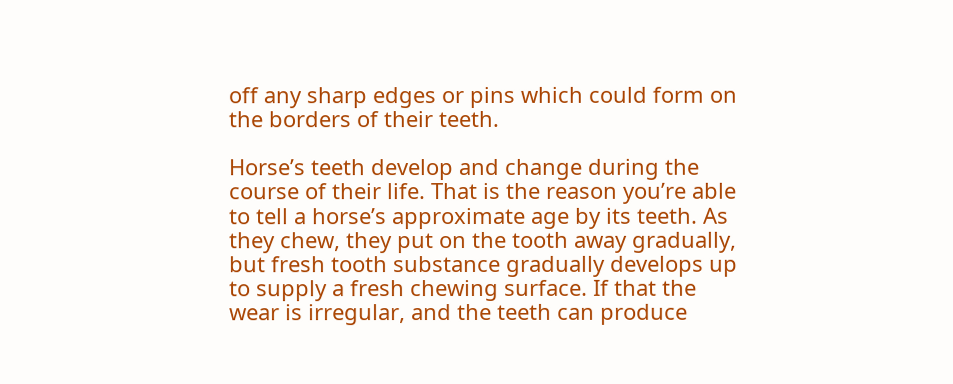off any sharp edges or pins which could form on the borders of their teeth.

Horse’s teeth develop and change during the course of their life. That is the reason you’re able to tell a horse’s approximate age by its teeth. As they chew, they put on the tooth away gradually, but fresh tooth substance gradually develops up to supply a fresh chewing surface. If that the wear is irregular, and the teeth can produce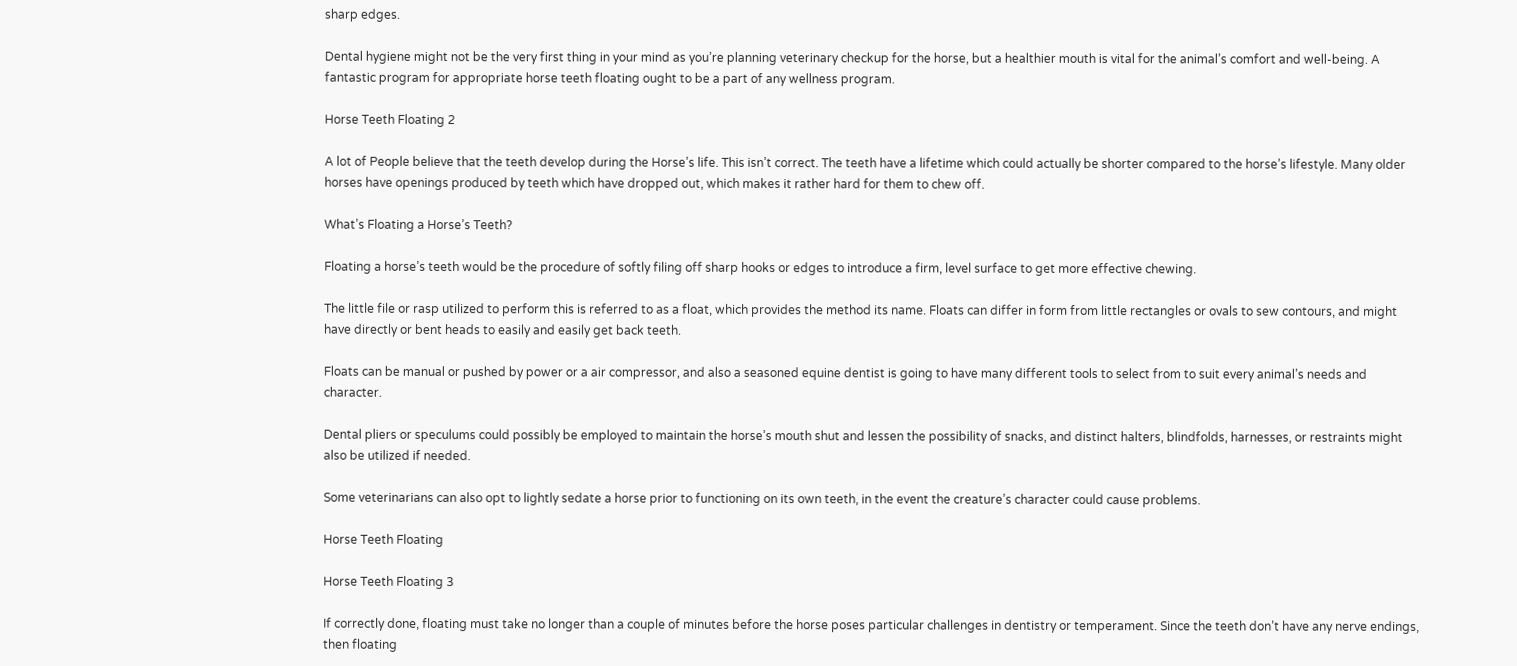sharp edges.

Dental hygiene might not be the very first thing in your mind as you’re planning veterinary checkup for the horse, but a healthier mouth is vital for the animal’s comfort and well-being. A fantastic program for appropriate horse teeth floating ought to be a part of any wellness program.

Horse Teeth Floating 2

A lot of People believe that the teeth develop during the Horse’s life. This isn’t correct. The teeth have a lifetime which could actually be shorter compared to the horse’s lifestyle. Many older horses have openings produced by teeth which have dropped out, which makes it rather hard for them to chew off.

What’s Floating a Horse’s Teeth?

Floating a horse’s teeth would be the procedure of softly filing off sharp hooks or edges to introduce a firm, level surface to get more effective chewing.

The little file or rasp utilized to perform this is referred to as a float, which provides the method its name. Floats can differ in form from little rectangles or ovals to sew contours, and might have directly or bent heads to easily and easily get back teeth.

Floats can be manual or pushed by power or a air compressor, and also a seasoned equine dentist is going to have many different tools to select from to suit every animal’s needs and character.

Dental pliers or speculums could possibly be employed to maintain the horse’s mouth shut and lessen the possibility of snacks, and distinct halters, blindfolds, harnesses, or restraints might also be utilized if needed.

Some veterinarians can also opt to lightly sedate a horse prior to functioning on its own teeth, in the event the creature’s character could cause problems.

Horse Teeth Floating

Horse Teeth Floating 3

If correctly done, floating must take no longer than a couple of minutes before the horse poses particular challenges in dentistry or temperament. Since the teeth don’t have any nerve endings, then floating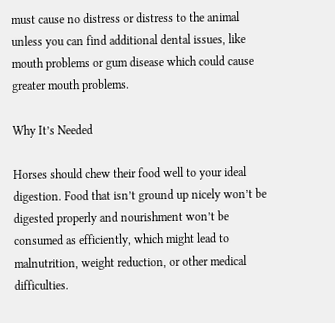must cause no distress or distress to the animal unless you can find additional dental issues, like mouth problems or gum disease which could cause greater mouth problems.

Why It’s Needed

Horses should chew their food well to your ideal digestion. Food that isn’t ground up nicely won’t be digested properly and nourishment won’t be consumed as efficiently, which might lead to malnutrition, weight reduction, or other medical difficulties.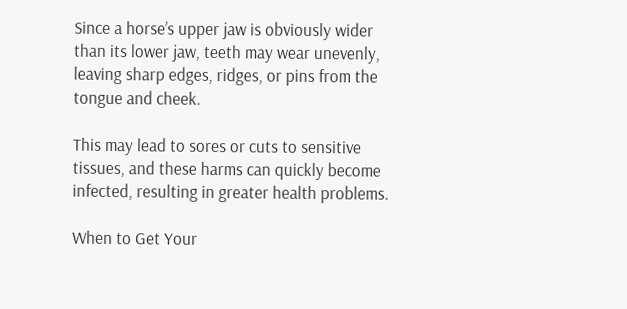Since a horse’s upper jaw is obviously wider than its lower jaw, teeth may wear unevenly, leaving sharp edges, ridges, or pins from the tongue and cheek.

This may lead to sores or cuts to sensitive tissues, and these harms can quickly become infected, resulting in greater health problems.

When to Get Your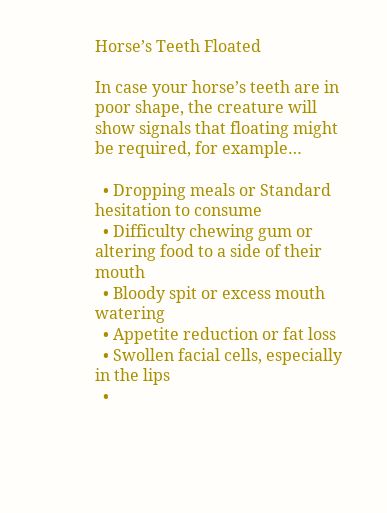Horse’s Teeth Floated

In case your horse’s teeth are in poor shape, the creature will show signals that floating might be required, for example…

  • Dropping meals or Standard hesitation to consume
  • Difficulty chewing gum or altering food to a side of their mouth
  • Bloody spit or excess mouth watering
  • Appetite reduction or fat loss
  • Swollen facial cells, especially in the lips
  •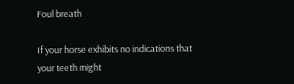Foul breath

If your horse exhibits no indications that your teeth might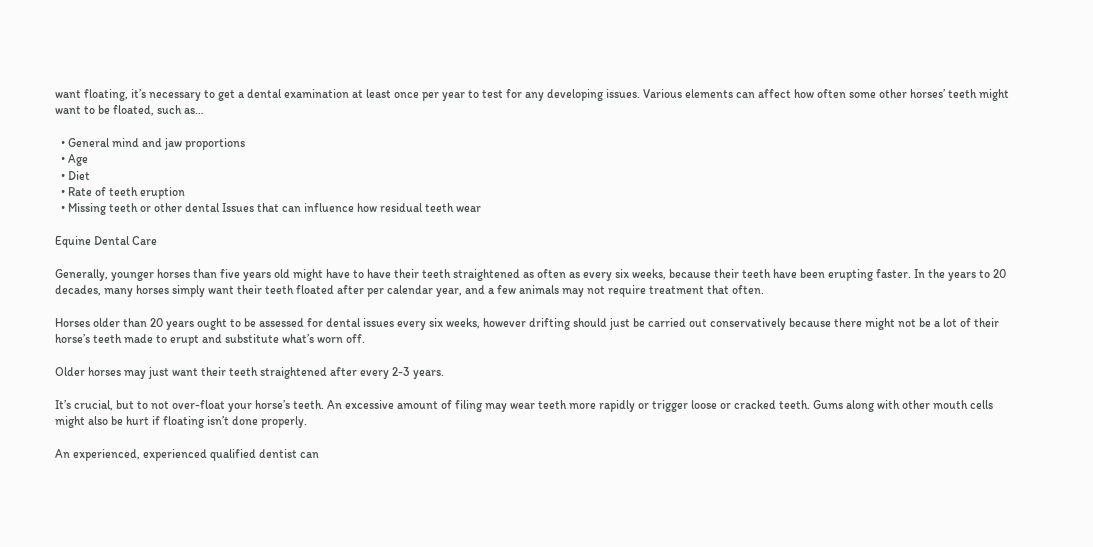want floating, it’s necessary to get a dental examination at least once per year to test for any developing issues. Various elements can affect how often some other horses’ teeth might want to be floated, such as…

  • General mind and jaw proportions
  • Age
  • Diet
  • Rate of teeth eruption
  • Missing teeth or other dental Issues that can influence how residual teeth wear

Equine Dental Care

Generally, younger horses than five years old might have to have their teeth straightened as often as every six weeks, because their teeth have been erupting faster. In the years to 20 decades, many horses simply want their teeth floated after per calendar year, and a few animals may not require treatment that often.

Horses older than 20 years ought to be assessed for dental issues every six weeks, however drifting should just be carried out conservatively because there might not be a lot of their horse’s teeth made to erupt and substitute what’s worn off.

Older horses may just want their teeth straightened after every 2-3 years.

It’s crucial, but to not over-float your horse’s teeth. An excessive amount of filing may wear teeth more rapidly or trigger loose or cracked teeth. Gums along with other mouth cells might also be hurt if floating isn’t done properly.

An experienced, experienced qualified dentist can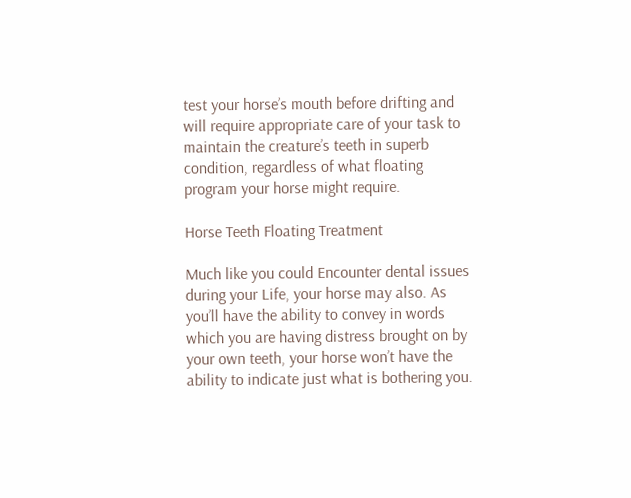test your horse’s mouth before drifting and will require appropriate care of your task to maintain the creature’s teeth in superb condition, regardless of what floating program your horse might require.

Horse Teeth Floating Treatment

Much like you could Encounter dental issues during your Life, your horse may also. As you’ll have the ability to convey in words which you are having distress brought on by your own teeth, your horse won’t have the ability to indicate just what is bothering you.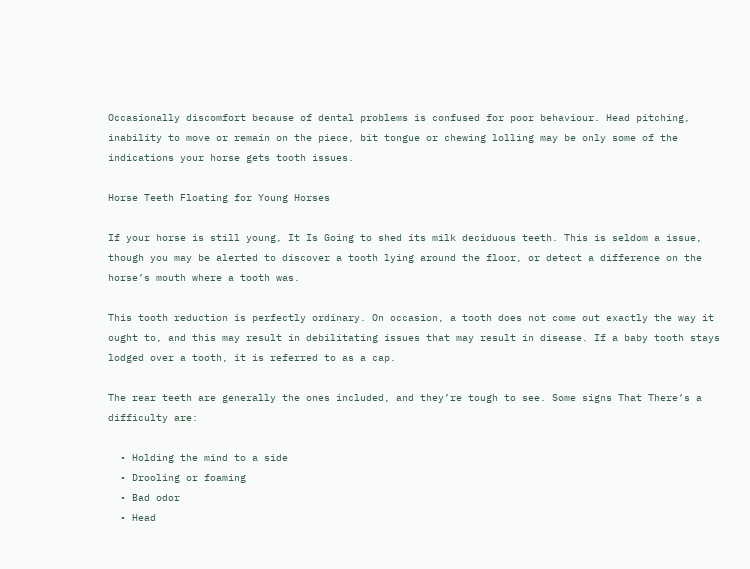Occasionally discomfort because of dental problems is confused for poor behaviour. Head pitching, inability to move or remain on the piece, bit tongue or chewing lolling may be only some of the indications your horse gets tooth issues.

Horse Teeth Floating for Young Horses

If your horse is still young, It Is Going to shed its milk deciduous teeth. This is seldom a issue, though you may be alerted to discover a tooth lying around the floor, or detect a difference on the horse’s mouth where a tooth was.

This tooth reduction is perfectly ordinary. On occasion, a tooth does not come out exactly the way it ought to, and this may result in debilitating issues that may result in disease. If a baby tooth stays lodged over a tooth, it is referred to as a cap.

The rear teeth are generally the ones included, and they’re tough to see. Some signs That There’s a difficulty are:

  • Holding the mind to a side
  • Drooling or foaming
  • Bad odor
  • Head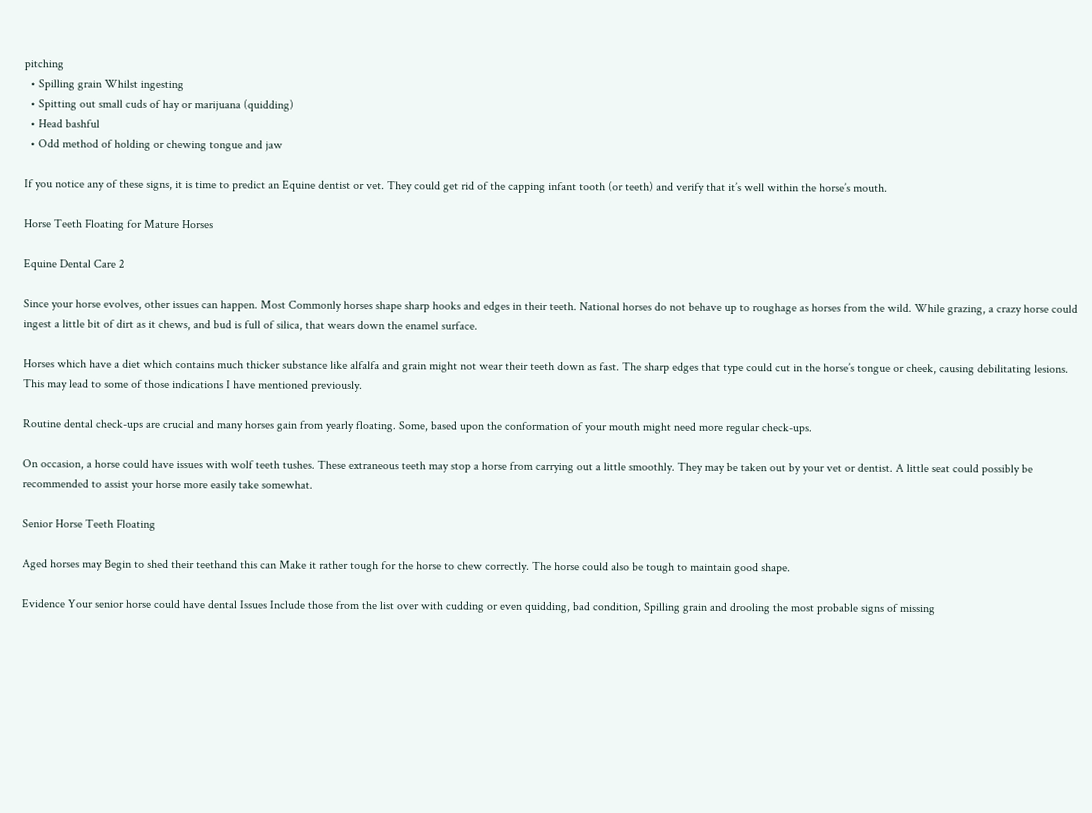pitching
  • Spilling grain Whilst ingesting
  • Spitting out small cuds of hay or marijuana (quidding)
  • Head bashful
  • Odd method of holding or chewing tongue and jaw

If you notice any of these signs, it is time to predict an Equine dentist or vet. They could get rid of the capping infant tooth (or teeth) and verify that it’s well within the horse’s mouth.

Horse Teeth Floating for Mature Horses

Equine Dental Care 2

Since your horse evolves, other issues can happen. Most Commonly horses shape sharp hooks and edges in their teeth. National horses do not behave up to roughage as horses from the wild. While grazing, a crazy horse could ingest a little bit of dirt as it chews, and bud is full of silica, that wears down the enamel surface.

Horses which have a diet which contains much thicker substance like alfalfa and grain might not wear their teeth down as fast. The sharp edges that type could cut in the horse’s tongue or cheek, causing debilitating lesions. This may lead to some of those indications I have mentioned previously.

Routine dental check-ups are crucial and many horses gain from yearly floating. Some, based upon the conformation of your mouth might need more regular check-ups.

On occasion, a horse could have issues with wolf teeth tushes. These extraneous teeth may stop a horse from carrying out a little smoothly. They may be taken out by your vet or dentist. A little seat could possibly be recommended to assist your horse more easily take somewhat.

Senior Horse Teeth Floating

Aged horses may Begin to shed their teethand this can Make it rather tough for the horse to chew correctly. The horse could also be tough to maintain good shape.

Evidence Your senior horse could have dental Issues Include those from the list over with cudding or even quidding, bad condition, Spilling grain and drooling the most probable signs of missing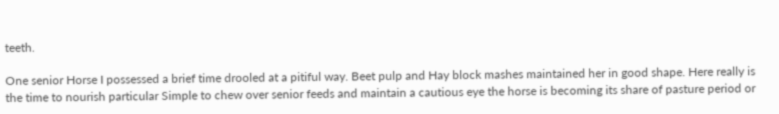teeth.

One senior Horse I possessed a brief time drooled at a pitiful way. Beet pulp and Hay block mashes maintained her in good shape. Here really is the time to nourish particular Simple to chew over senior feeds and maintain a cautious eye the horse is becoming its share of pasture period or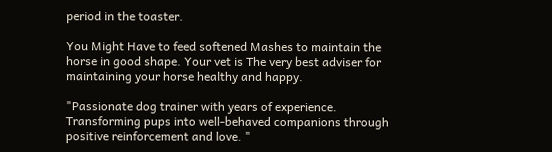period in the toaster.

You Might Have to feed softened Mashes to maintain the horse in good shape. Your vet is The very best adviser for maintaining your horse healthy and happy.

"Passionate dog trainer with years of experience. Transforming pups into well-behaved companions through positive reinforcement and love. "